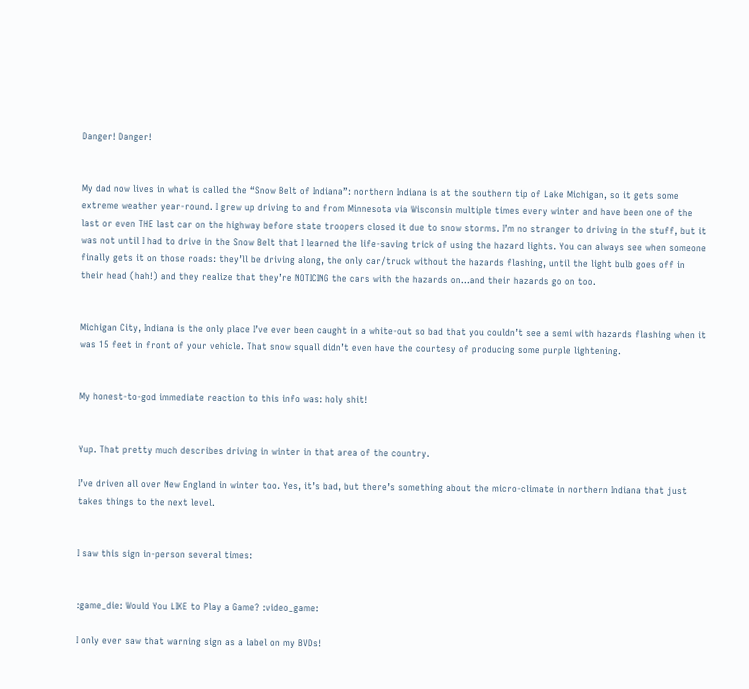Danger! Danger!


My dad now lives in what is called the “Snow Belt of Indiana”: northern Indiana is at the southern tip of Lake Michigan, so it gets some extreme weather year-round. I grew up driving to and from Minnesota via Wisconsin multiple times every winter and have been one of the last or even THE last car on the highway before state troopers closed it due to snow storms. I’m no stranger to driving in the stuff, but it was not until I had to drive in the Snow Belt that I learned the life-saving trick of using the hazard lights. You can always see when someone finally gets it on those roads: they’ll be driving along, the only car/truck without the hazards flashing, until the light bulb goes off in their head (hah!) and they realize that they’re NOTICING the cars with the hazards on…and their hazards go on too.


Michigan City, Indiana is the only place I’ve ever been caught in a white-out so bad that you couldn’t see a semi with hazards flashing when it was 15 feet in front of your vehicle. That snow squall didn’t even have the courtesy of producing some purple lightening.


My honest-to-god immediate reaction to this info was: holy shit!


Yup. That pretty much describes driving in winter in that area of the country.

I’ve driven all over New England in winter too. Yes, it’s bad, but there’s something about the micro-climate in northern Indiana that just takes things to the next level.


I saw this sign in-person several times:


:game_die: Would You LIKE to Play a Game? :video_game:

I only ever saw that warning sign as a label on my BVDs!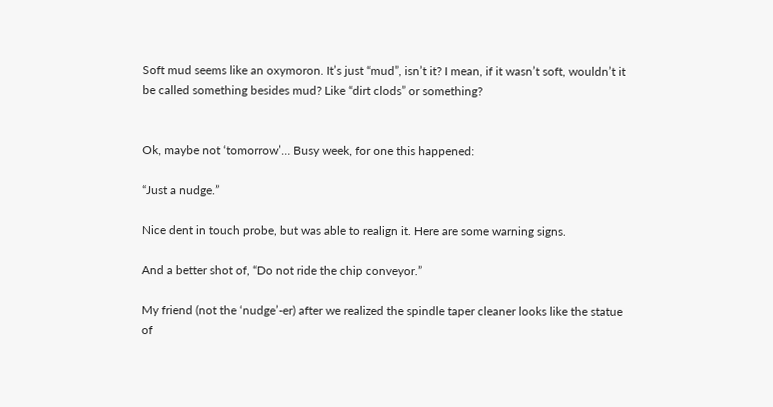Soft mud seems like an oxymoron. It’s just “mud”, isn’t it? I mean, if it wasn’t soft, wouldn’t it be called something besides mud? Like “dirt clods” or something?


Ok, maybe not ‘tomorrow’… Busy week, for one this happened:

“Just a nudge.”

Nice dent in touch probe, but was able to realign it. Here are some warning signs.

And a better shot of, “Do not ride the chip conveyor.”

My friend (not the ‘nudge’-er) after we realized the spindle taper cleaner looks like the statue of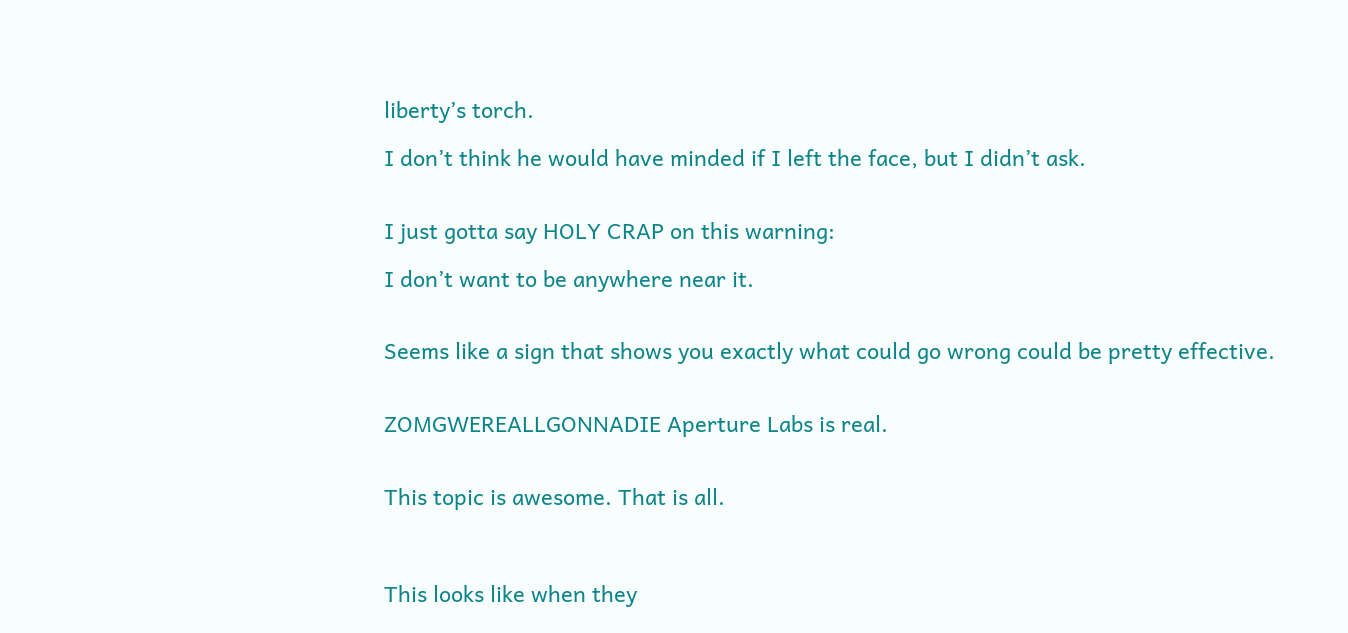liberty’s torch.

I don’t think he would have minded if I left the face, but I didn’t ask.


I just gotta say HOLY CRAP on this warning:

I don’t want to be anywhere near it.


Seems like a sign that shows you exactly what could go wrong could be pretty effective.


ZOMGWEREALLGONNADIE Aperture Labs is real.


This topic is awesome. That is all.



This looks like when they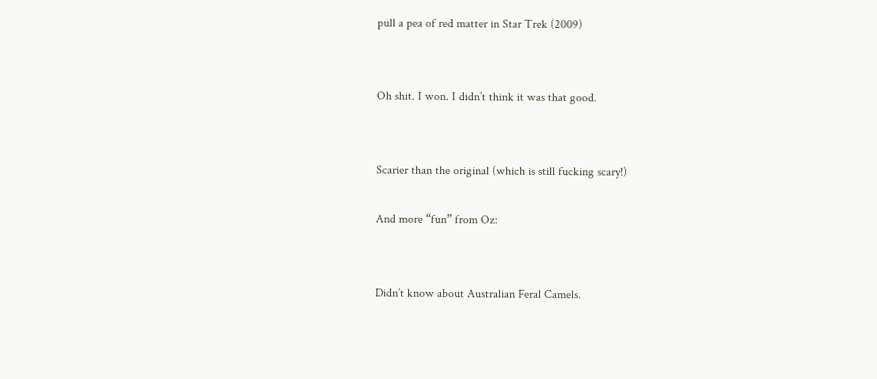pull a pea of red matter in Star Trek (2009)


Oh shit. I won. I didn’t think it was that good.


Scarier than the original (which is still fucking scary!)

And more “fun” from Oz:


Didn’t know about Australian Feral Camels.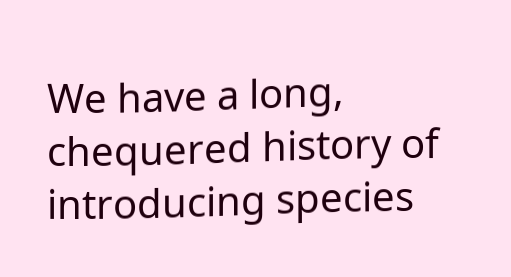We have a long, chequered history of introducing species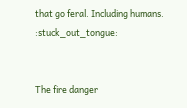that go feral. Including humans. :stuck_out_tongue:


The fire danger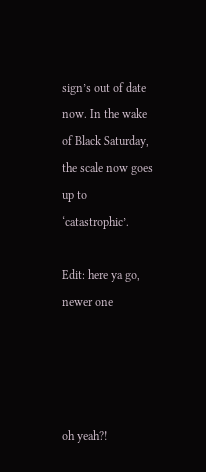sign’s out of date now. In the wake of Black Saturday, the scale now goes up to ‘catastrophic’.

Edit: here ya go, newer one




oh yeah?!